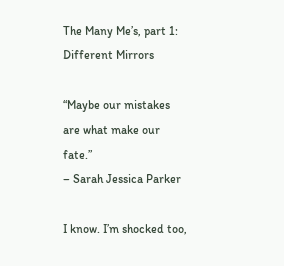The Many Me’s, part 1: Different Mirrors

“Maybe our mistakes are what make our fate.”
– Sarah Jessica Parker

I know. I’m shocked too,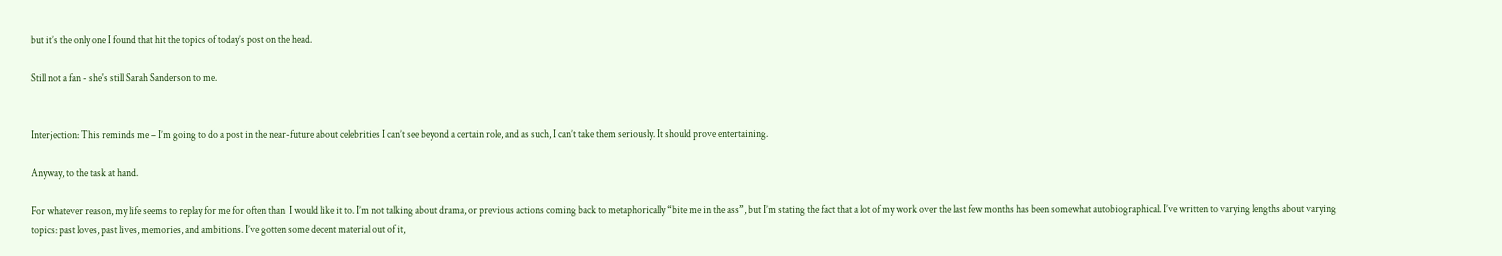but it’s the only one I found that hit the topics of today’s post on the head.

Still not a fan - she's still Sarah Sanderson to me.


Interjection: This reminds me – I’m going to do a post in the near-future about celebrities I can’t see beyond a certain role, and as such, I can’t take them seriously. It should prove entertaining.

Anyway, to the task at hand.

For whatever reason, my life seems to replay for me for often than  I would like it to. I’m not talking about drama, or previous actions coming back to metaphorically “bite me in the ass”, but I’m stating the fact that a lot of my work over the last few months has been somewhat autobiographical. I’ve written to varying lengths about varying topics: past loves, past lives, memories, and ambitions. I’ve gotten some decent material out of it,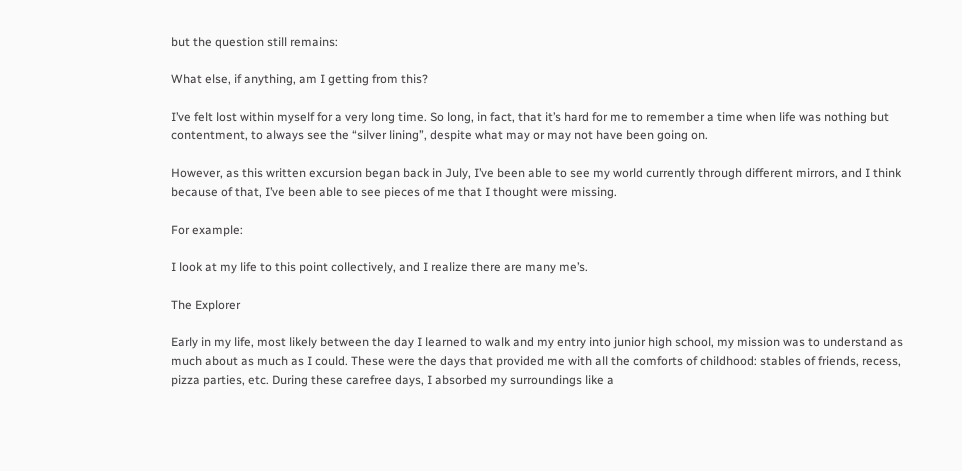but the question still remains:

What else, if anything, am I getting from this?

I’ve felt lost within myself for a very long time. So long, in fact, that it’s hard for me to remember a time when life was nothing but contentment, to always see the “silver lining”, despite what may or may not have been going on.

However, as this written excursion began back in July, I’ve been able to see my world currently through different mirrors, and I think because of that, I’ve been able to see pieces of me that I thought were missing.

For example:

I look at my life to this point collectively, and I realize there are many me’s.

The Explorer

Early in my life, most likely between the day I learned to walk and my entry into junior high school, my mission was to understand as much about as much as I could. These were the days that provided me with all the comforts of childhood: stables of friends, recess, pizza parties, etc. During these carefree days, I absorbed my surroundings like a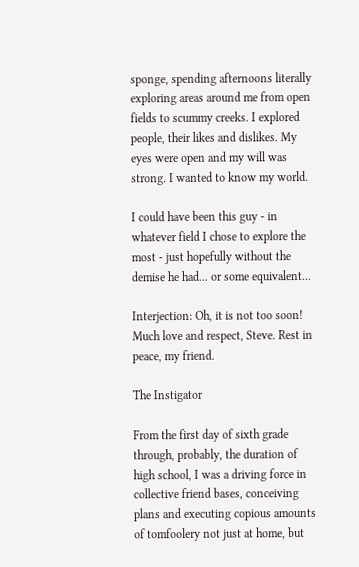sponge, spending afternoons literally exploring areas around me from open fields to scummy creeks. I explored people, their likes and dislikes. My eyes were open and my will was strong. I wanted to know my world.

I could have been this guy - in whatever field I chose to explore the most - just hopefully without the demise he had... or some equivalent...

Interjection: Oh, it is not too soon! Much love and respect, Steve. Rest in peace, my friend.

The Instigator

From the first day of sixth grade through, probably, the duration of high school, I was a driving force in collective friend bases, conceiving plans and executing copious amounts of tomfoolery not just at home, but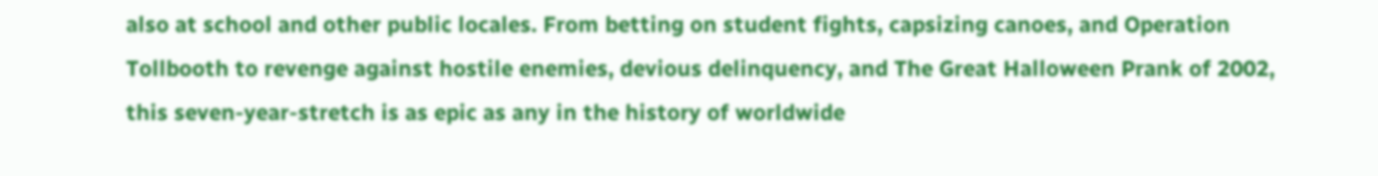also at school and other public locales. From betting on student fights, capsizing canoes, and Operation Tollbooth to revenge against hostile enemies, devious delinquency, and The Great Halloween Prank of 2002, this seven-year-stretch is as epic as any in the history of worldwide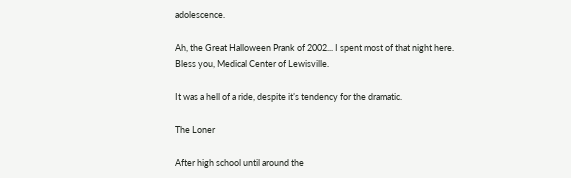adolescence.

Ah, the Great Halloween Prank of 2002... I spent most of that night here. Bless you, Medical Center of Lewisville.

It was a hell of a ride, despite it’s tendency for the dramatic.

The Loner

After high school until around the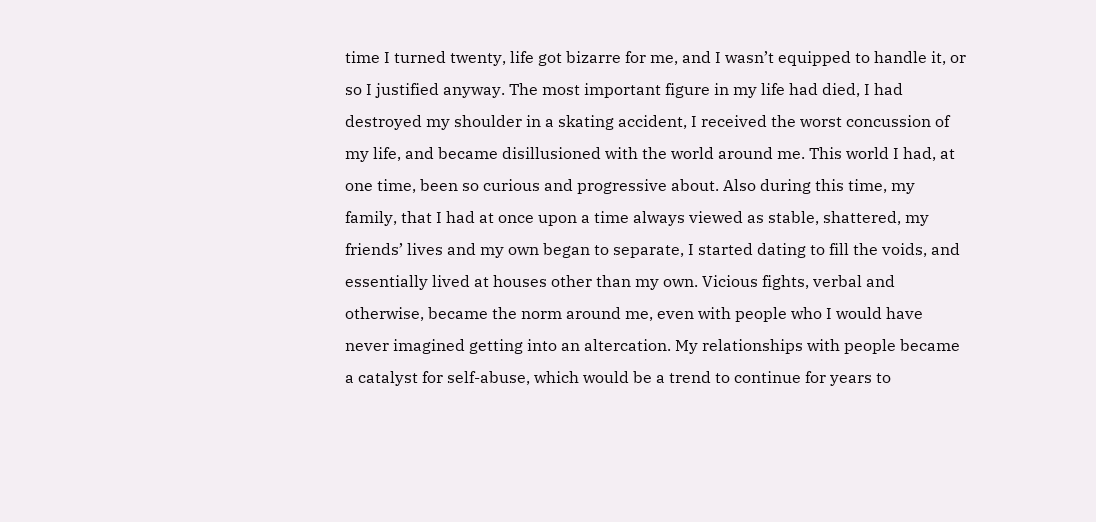time I turned twenty, life got bizarre for me, and I wasn’t equipped to handle it, or so I justified anyway. The most important figure in my life had died, I had destroyed my shoulder in a skating accident, I received the worst concussion of my life, and became disillusioned with the world around me. This world I had, at one time, been so curious and progressive about. Also during this time, my family, that I had at once upon a time always viewed as stable, shattered, my friends’ lives and my own began to separate, I started dating to fill the voids, and essentially lived at houses other than my own. Vicious fights, verbal and otherwise, became the norm around me, even with people who I would have never imagined getting into an altercation. My relationships with people became a catalyst for self-abuse, which would be a trend to continue for years to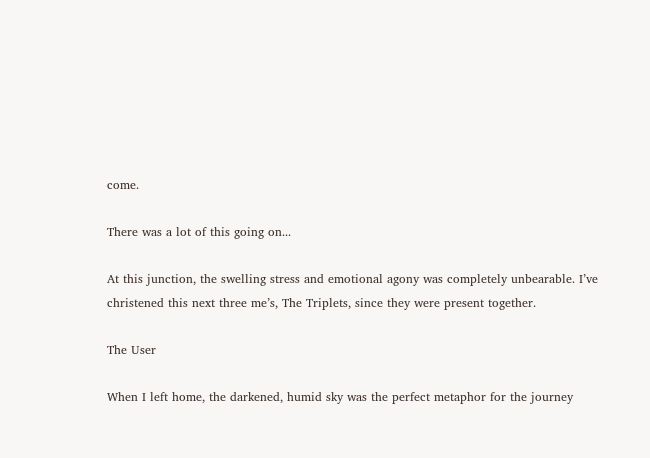come.

There was a lot of this going on...

At this junction, the swelling stress and emotional agony was completely unbearable. I’ve christened this next three me’s, The Triplets, since they were present together.

The User

When I left home, the darkened, humid sky was the perfect metaphor for the journey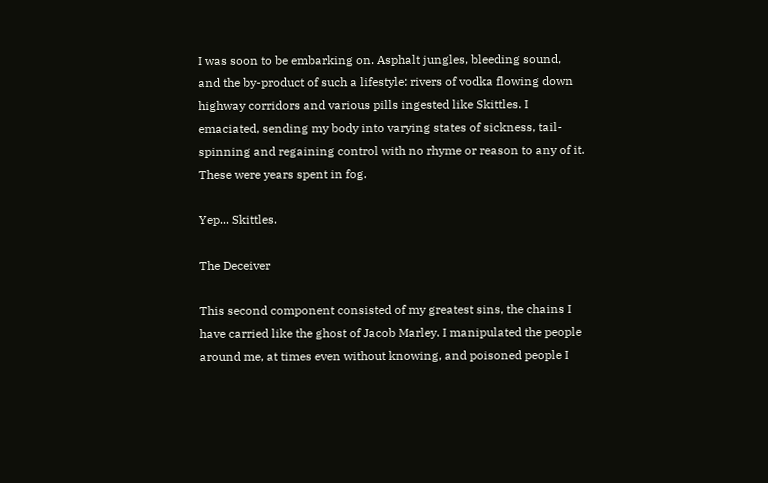I was soon to be embarking on. Asphalt jungles, bleeding sound, and the by-product of such a lifestyle: rivers of vodka flowing down highway corridors and various pills ingested like Skittles. I emaciated, sending my body into varying states of sickness, tail-spinning and regaining control with no rhyme or reason to any of it. These were years spent in fog.

Yep... Skittles.

The Deceiver

This second component consisted of my greatest sins, the chains I have carried like the ghost of Jacob Marley. I manipulated the people around me, at times even without knowing, and poisoned people I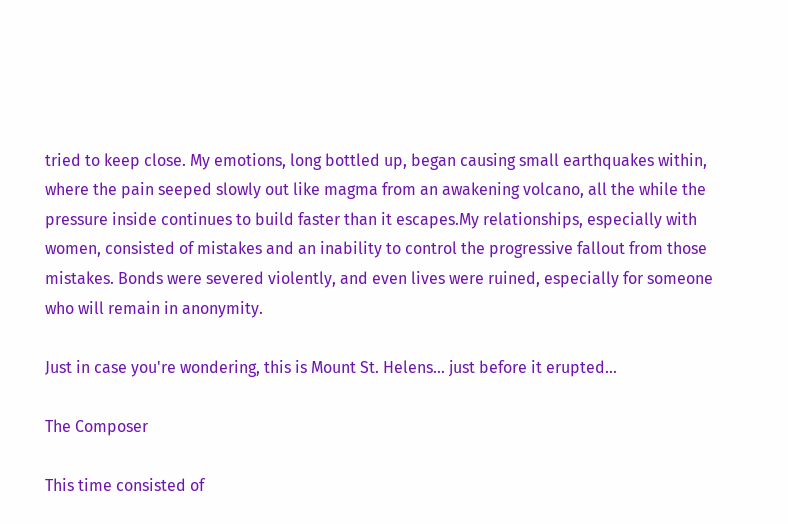tried to keep close. My emotions, long bottled up, began causing small earthquakes within, where the pain seeped slowly out like magma from an awakening volcano, all the while the pressure inside continues to build faster than it escapes.My relationships, especially with women, consisted of mistakes and an inability to control the progressive fallout from those mistakes. Bonds were severed violently, and even lives were ruined, especially for someone who will remain in anonymity.

Just in case you're wondering, this is Mount St. Helens... just before it erupted...

The Composer

This time consisted of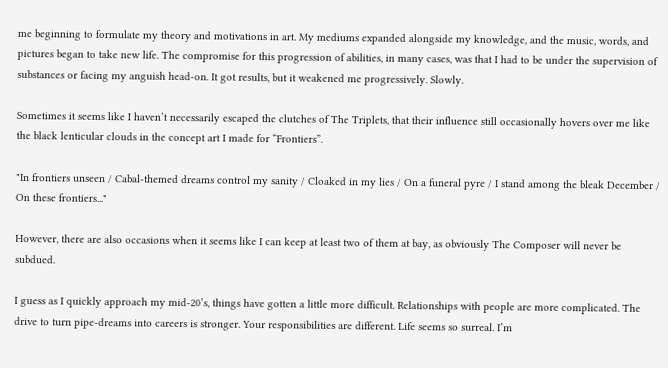me beginning to formulate my theory and motivations in art. My mediums expanded alongside my knowledge, and the music, words, and pictures began to take new life. The compromise for this progression of abilities, in many cases, was that I had to be under the supervision of substances or facing my anguish head-on. It got results, but it weakened me progressively. Slowly.

Sometimes it seems like I haven’t necessarily escaped the clutches of The Triplets, that their influence still occasionally hovers over me like the black lenticular clouds in the concept art I made for “Frontiers”.

"In frontiers unseen / Cabal-themed dreams control my sanity / Cloaked in my lies / On a funeral pyre / I stand among the bleak December / On these frontiers..."

However, there are also occasions when it seems like I can keep at least two of them at bay, as obviously The Composer will never be subdued.

I guess as I quickly approach my mid-20’s, things have gotten a little more difficult. Relationships with people are more complicated. The drive to turn pipe-dreams into careers is stronger. Your responsibilities are different. Life seems so surreal. I’m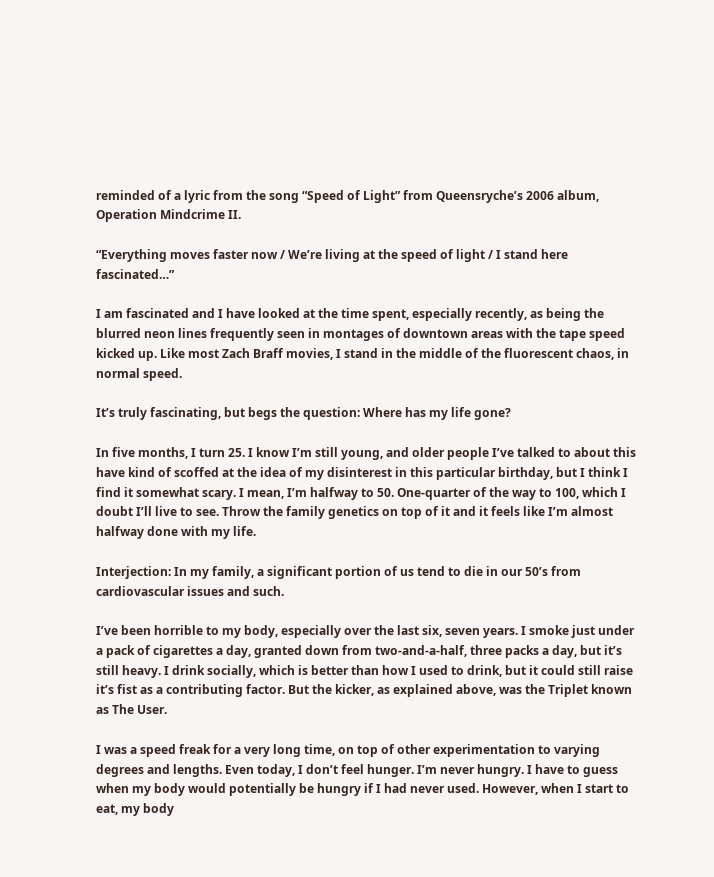reminded of a lyric from the song “Speed of Light” from Queensryche’s 2006 album, Operation Mindcrime II.

“Everything moves faster now / We’re living at the speed of light / I stand here fascinated…”

I am fascinated and I have looked at the time spent, especially recently, as being the blurred neon lines frequently seen in montages of downtown areas with the tape speed kicked up. Like most Zach Braff movies, I stand in the middle of the fluorescent chaos, in normal speed.

It’s truly fascinating, but begs the question: Where has my life gone?

In five months, I turn 25. I know I’m still young, and older people I’ve talked to about this have kind of scoffed at the idea of my disinterest in this particular birthday, but I think I find it somewhat scary. I mean, I’m halfway to 50. One-quarter of the way to 100, which I doubt I’ll live to see. Throw the family genetics on top of it and it feels like I’m almost halfway done with my life.

Interjection: In my family, a significant portion of us tend to die in our 50’s from cardiovascular issues and such.

I’ve been horrible to my body, especially over the last six, seven years. I smoke just under a pack of cigarettes a day, granted down from two-and-a-half, three packs a day, but it’s still heavy. I drink socially, which is better than how I used to drink, but it could still raise it’s fist as a contributing factor. But the kicker, as explained above, was the Triplet known as The User.

I was a speed freak for a very long time, on top of other experimentation to varying degrees and lengths. Even today, I don’t feel hunger. I’m never hungry. I have to guess when my body would potentially be hungry if I had never used. However, when I start to eat, my body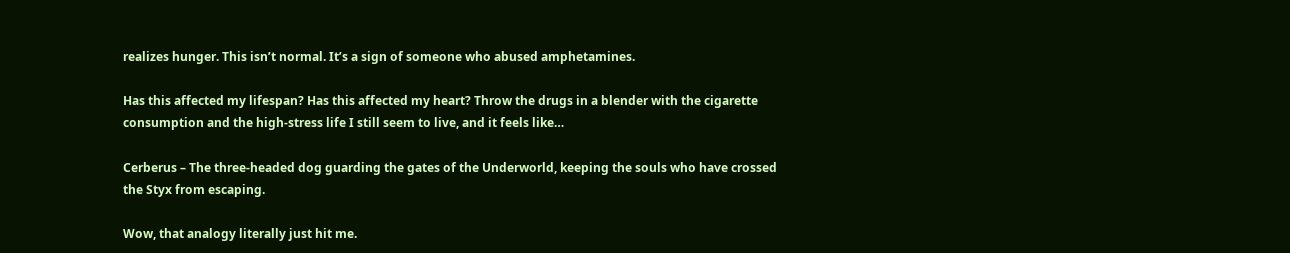realizes hunger. This isn’t normal. It’s a sign of someone who abused amphetamines.

Has this affected my lifespan? Has this affected my heart? Throw the drugs in a blender with the cigarette consumption and the high-stress life I still seem to live, and it feels like…

Cerberus – The three-headed dog guarding the gates of the Underworld, keeping the souls who have crossed the Styx from escaping.

Wow, that analogy literally just hit me.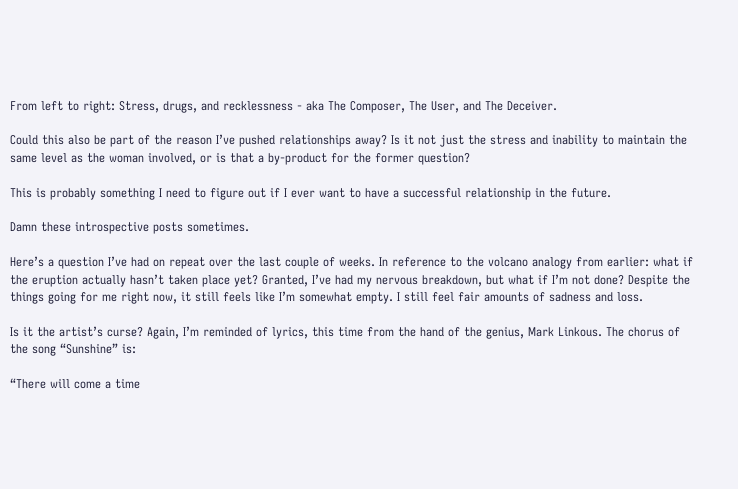From left to right: Stress, drugs, and recklessness - aka The Composer, The User, and The Deceiver.

Could this also be part of the reason I’ve pushed relationships away? Is it not just the stress and inability to maintain the same level as the woman involved, or is that a by-product for the former question?

This is probably something I need to figure out if I ever want to have a successful relationship in the future.

Damn these introspective posts sometimes.

Here’s a question I’ve had on repeat over the last couple of weeks. In reference to the volcano analogy from earlier: what if the eruption actually hasn’t taken place yet? Granted, I’ve had my nervous breakdown, but what if I’m not done? Despite the things going for me right now, it still feels like I’m somewhat empty. I still feel fair amounts of sadness and loss.

Is it the artist’s curse? Again, I’m reminded of lyrics, this time from the hand of the genius, Mark Linkous. The chorus of the song “Sunshine” is:

“There will come a time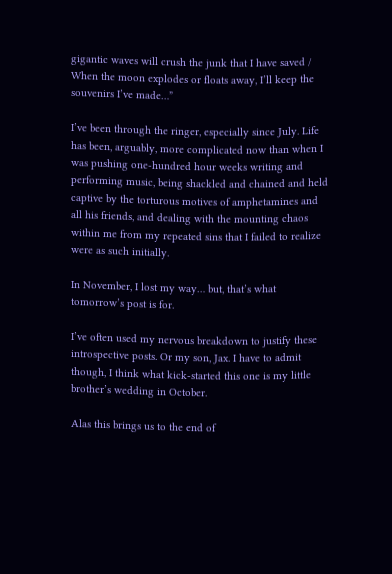gigantic waves will crush the junk that I have saved / When the moon explodes or floats away, I’ll keep the souvenirs I’ve made…”

I’ve been through the ringer, especially since July. Life has been, arguably, more complicated now than when I was pushing one-hundred hour weeks writing and performing music, being shackled and chained and held captive by the torturous motives of amphetamines and all his friends, and dealing with the mounting chaos within me from my repeated sins that I failed to realize were as such initially.

In November, I lost my way… but, that’s what tomorrow’s post is for.

I’ve often used my nervous breakdown to justify these introspective posts. Or my son, Jax. I have to admit though, I think what kick-started this one is my little brother’s wedding in October.

Alas this brings us to the end of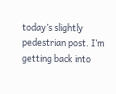today’s slightly pedestrian post. I’m getting back into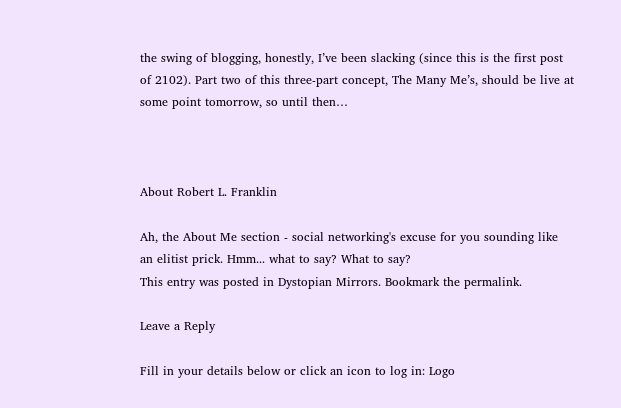the swing of blogging, honestly, I’ve been slacking (since this is the first post of 2102). Part two of this three-part concept, The Many Me’s, should be live at some point tomorrow, so until then…



About Robert L. Franklin

Ah, the About Me section - social networking's excuse for you sounding like an elitist prick. Hmm... what to say? What to say?
This entry was posted in Dystopian Mirrors. Bookmark the permalink.

Leave a Reply

Fill in your details below or click an icon to log in: Logo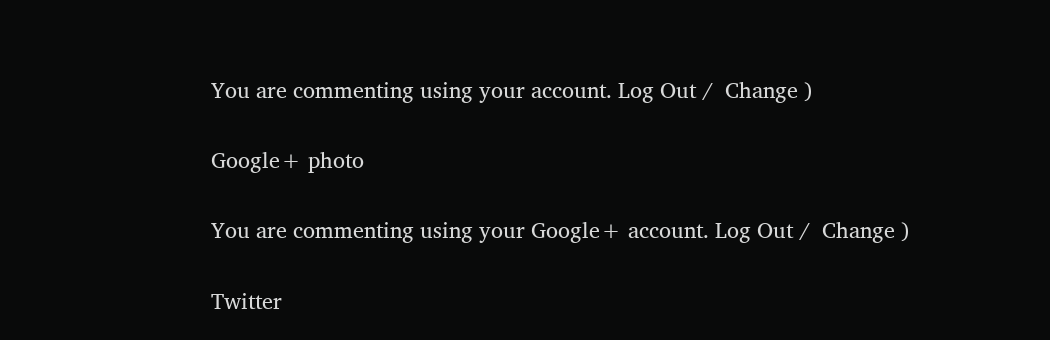You are commenting using your account. Log Out /  Change )

Google+ photo

You are commenting using your Google+ account. Log Out /  Change )

Twitter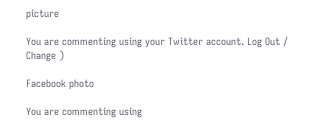picture

You are commenting using your Twitter account. Log Out /  Change )

Facebook photo

You are commenting using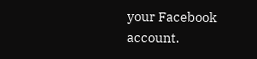your Facebook account.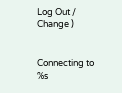Log Out /  Change )


Connecting to %s